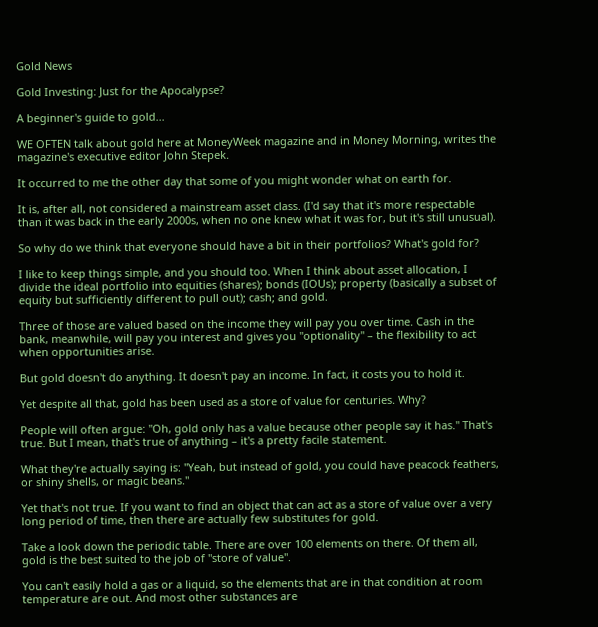Gold News

Gold Investing: Just for the Apocalypse?

A beginner's guide to gold...

WE OFTEN talk about gold here at MoneyWeek magazine and in Money Morning, writes the magazine's executive editor John Stepek.

It occurred to me the other day that some of you might wonder what on earth for.

It is, after all, not considered a mainstream asset class. (I'd say that it's more respectable than it was back in the early 2000s, when no one knew what it was for, but it's still unusual).

So why do we think that everyone should have a bit in their portfolios? What's gold for?

I like to keep things simple, and you should too. When I think about asset allocation, I divide the ideal portfolio into equities (shares); bonds (IOUs); property (basically a subset of equity but sufficiently different to pull out); cash; and gold.

Three of those are valued based on the income they will pay you over time. Cash in the bank, meanwhile, will pay you interest and gives you "optionality" – the flexibility to act when opportunities arise.

But gold doesn't do anything. It doesn't pay an income. In fact, it costs you to hold it.

Yet despite all that, gold has been used as a store of value for centuries. Why?

People will often argue: "Oh, gold only has a value because other people say it has." That's true. But I mean, that's true of anything – it's a pretty facile statement.

What they're actually saying is: "Yeah, but instead of gold, you could have peacock feathers, or shiny shells, or magic beans."

Yet that's not true. If you want to find an object that can act as a store of value over a very long period of time, then there are actually few substitutes for gold.

Take a look down the periodic table. There are over 100 elements on there. Of them all, gold is the best suited to the job of "store of value".

You can't easily hold a gas or a liquid, so the elements that are in that condition at room temperature are out. And most other substances are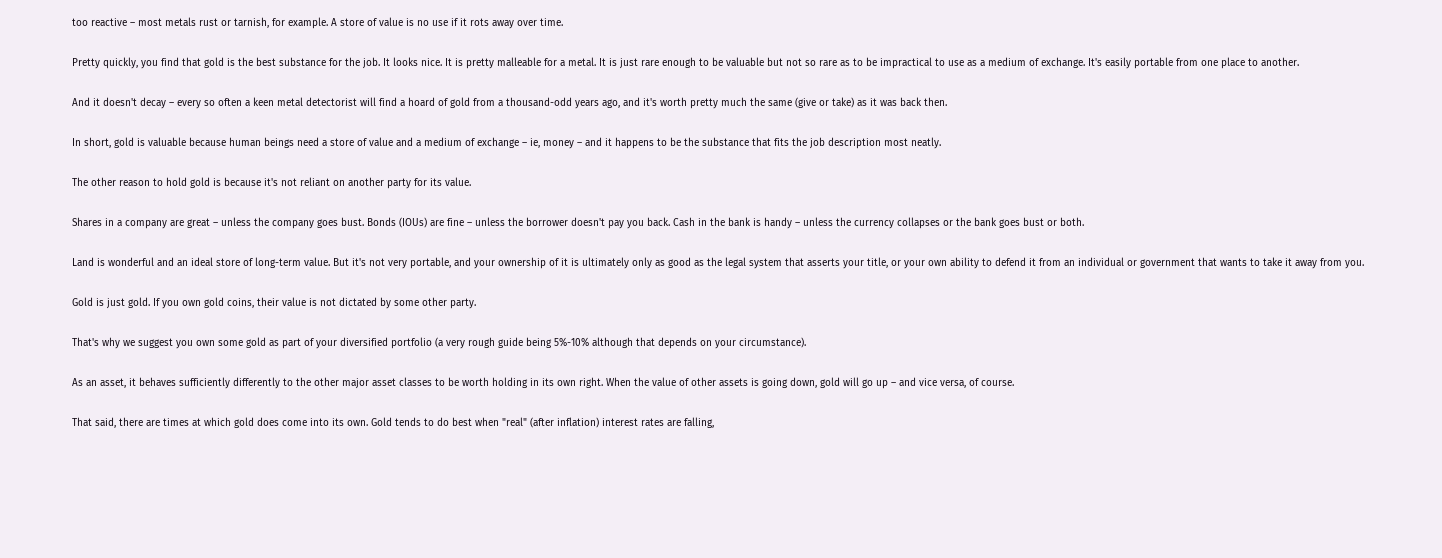too reactive – most metals rust or tarnish, for example. A store of value is no use if it rots away over time.

Pretty quickly, you find that gold is the best substance for the job. It looks nice. It is pretty malleable for a metal. It is just rare enough to be valuable but not so rare as to be impractical to use as a medium of exchange. It's easily portable from one place to another.

And it doesn't decay – every so often a keen metal detectorist will find a hoard of gold from a thousand-odd years ago, and it's worth pretty much the same (give or take) as it was back then.

In short, gold is valuable because human beings need a store of value and a medium of exchange – ie, money – and it happens to be the substance that fits the job description most neatly.

The other reason to hold gold is because it's not reliant on another party for its value.

Shares in a company are great – unless the company goes bust. Bonds (IOUs) are fine – unless the borrower doesn't pay you back. Cash in the bank is handy – unless the currency collapses or the bank goes bust or both.

Land is wonderful and an ideal store of long-term value. But it's not very portable, and your ownership of it is ultimately only as good as the legal system that asserts your title, or your own ability to defend it from an individual or government that wants to take it away from you.

Gold is just gold. If you own gold coins, their value is not dictated by some other party.

That's why we suggest you own some gold as part of your diversified portfolio (a very rough guide being 5%-10% although that depends on your circumstance).

As an asset, it behaves sufficiently differently to the other major asset classes to be worth holding in its own right. When the value of other assets is going down, gold will go up – and vice versa, of course.

That said, there are times at which gold does come into its own. Gold tends to do best when "real" (after inflation) interest rates are falling,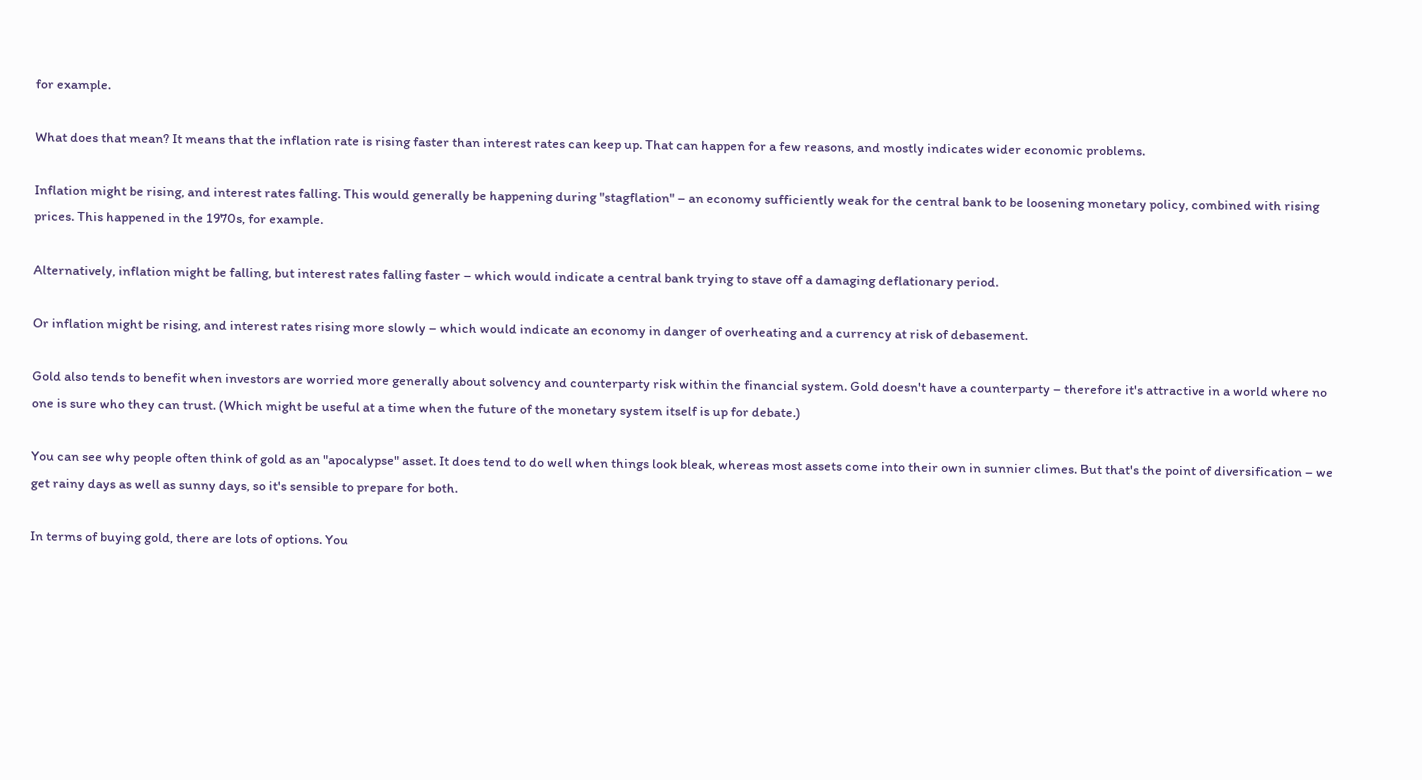for example.

What does that mean? It means that the inflation rate is rising faster than interest rates can keep up. That can happen for a few reasons, and mostly indicates wider economic problems.

Inflation might be rising, and interest rates falling. This would generally be happening during "stagflation" – an economy sufficiently weak for the central bank to be loosening monetary policy, combined with rising prices. This happened in the 1970s, for example.

Alternatively, inflation might be falling, but interest rates falling faster – which would indicate a central bank trying to stave off a damaging deflationary period.

Or inflation might be rising, and interest rates rising more slowly – which would indicate an economy in danger of overheating and a currency at risk of debasement.

Gold also tends to benefit when investors are worried more generally about solvency and counterparty risk within the financial system. Gold doesn't have a counterparty – therefore it's attractive in a world where no one is sure who they can trust. (Which might be useful at a time when the future of the monetary system itself is up for debate.)

You can see why people often think of gold as an "apocalypse" asset. It does tend to do well when things look bleak, whereas most assets come into their own in sunnier climes. But that's the point of diversification – we get rainy days as well as sunny days, so it's sensible to prepare for both.

In terms of buying gold, there are lots of options. You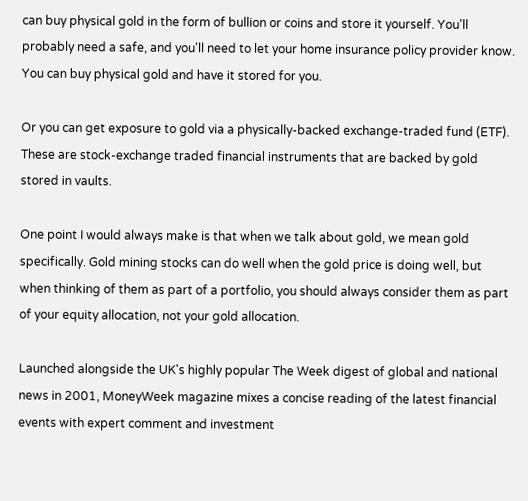can buy physical gold in the form of bullion or coins and store it yourself. You'll probably need a safe, and you'll need to let your home insurance policy provider know. You can buy physical gold and have it stored for you.

Or you can get exposure to gold via a physically-backed exchange-traded fund (ETF). These are stock-exchange traded financial instruments that are backed by gold stored in vaults.

One point I would always make is that when we talk about gold, we mean gold specifically. Gold mining stocks can do well when the gold price is doing well, but when thinking of them as part of a portfolio, you should always consider them as part of your equity allocation, not your gold allocation.

Launched alongside the UK's highly popular The Week digest of global and national news in 2001, MoneyWeek magazine mixes a concise reading of the latest financial events with expert comment and investment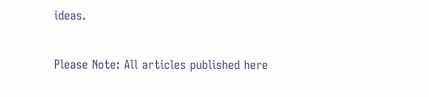ideas.

Please Note: All articles published here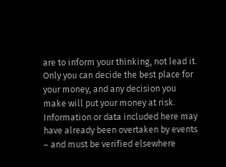are to inform your thinking, not lead it. Only you can decide the best place for your money, and any decision you make will put your money at risk. Information or data included here may have already been overtaken by events – and must be verified elsewhere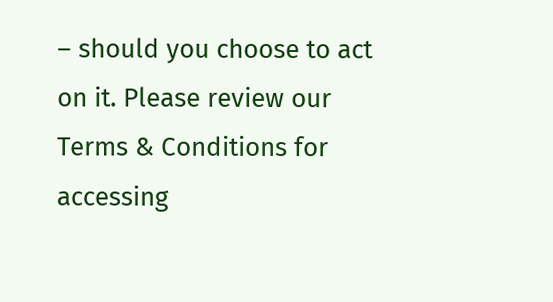– should you choose to act on it. Please review our Terms & Conditions for accessing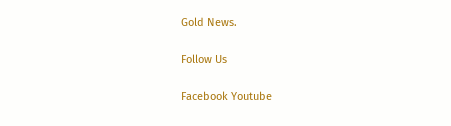Gold News.

Follow Us

Facebook Youtube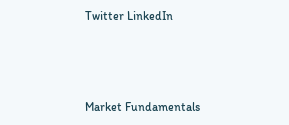Twitter LinkedIn



Market Fundamentals